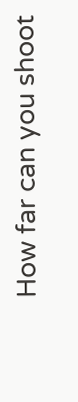How far can you shoot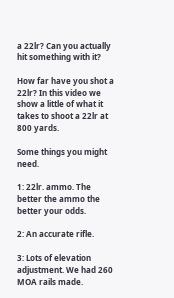a 22lr? Can you actually hit something with it?

How far have you shot a 22lr? In this video we show a little of what it takes to shoot a 22lr at 800 yards.

Some things you might need.

1: 22lr. ammo. The better the ammo the better your odds.

2: An accurate rifle.

3: Lots of elevation adjustment. We had 260 MOA rails made.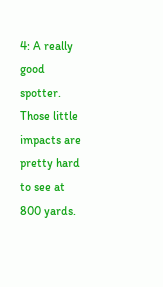4: A really good spotter. Those little impacts are pretty hard to see at 800 yards.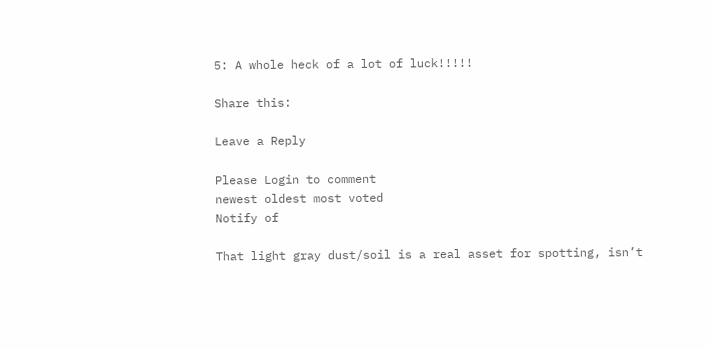5: A whole heck of a lot of luck!!!!!

Share this:

Leave a Reply

Please Login to comment
newest oldest most voted
Notify of

That light gray dust/soil is a real asset for spotting, isn’t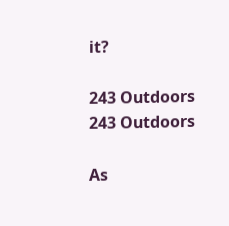it?

243 Outdoors
243 Outdoors

As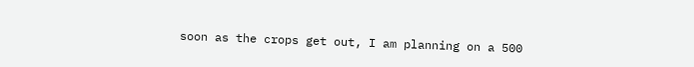soon as the crops get out, I am planning on a 500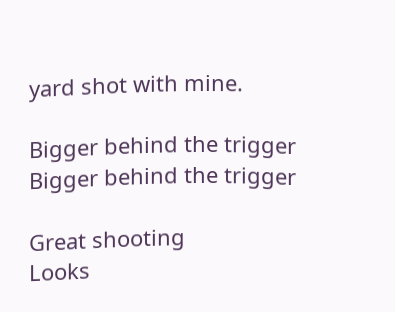yard shot with mine.

Bigger behind the trigger
Bigger behind the trigger

Great shooting
Looks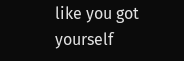like you got yourself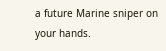a future Marine sniper on your hands.